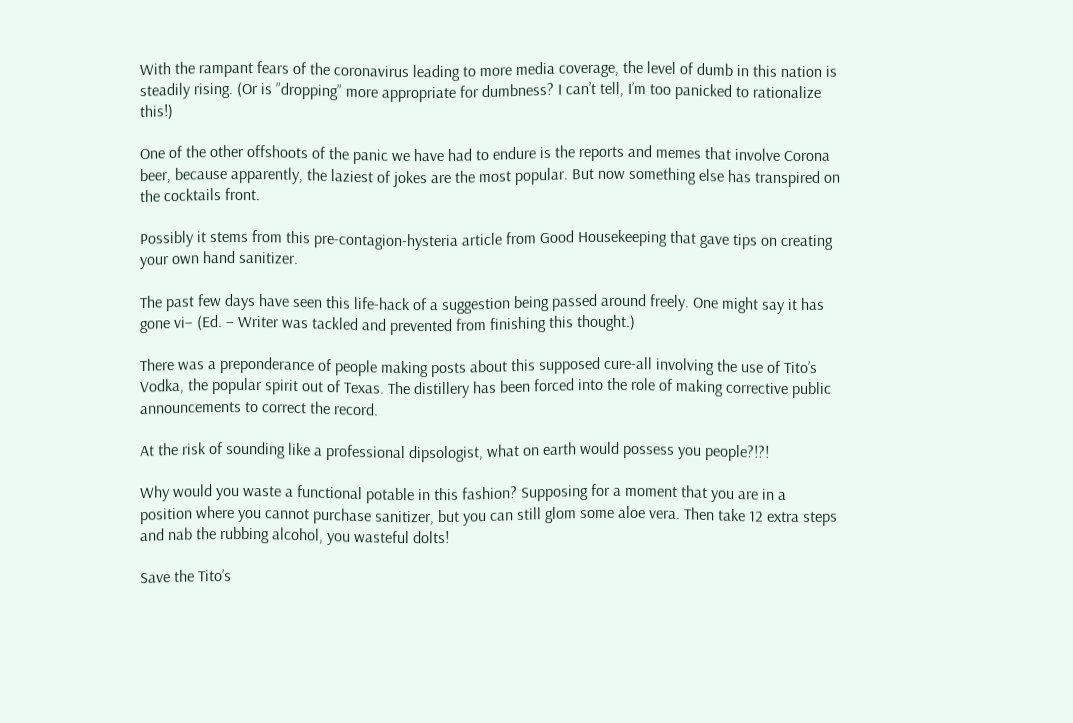With the rampant fears of the coronavirus leading to more media coverage, the level of dumb in this nation is steadily rising. (Or is ”dropping” more appropriate for dumbness? I can’t tell, I’m too panicked to rationalize this!)

One of the other offshoots of the panic we have had to endure is the reports and memes that involve Corona beer, because apparently, the laziest of jokes are the most popular. But now something else has transpired on the cocktails front.

Possibly it stems from this pre-contagion-hysteria article from Good Housekeeping that gave tips on creating your own hand sanitizer.

The past few days have seen this life-hack of a suggestion being passed around freely. One might say it has gone vi– (Ed. – Writer was tackled and prevented from finishing this thought.)

There was a preponderance of people making posts about this supposed cure-all involving the use of Tito’s Vodka, the popular spirit out of Texas. The distillery has been forced into the role of making corrective public announcements to correct the record.

At the risk of sounding like a professional dipsologist, what on earth would possess you people?!?!

Why would you waste a functional potable in this fashion? Supposing for a moment that you are in a position where you cannot purchase sanitizer, but you can still glom some aloe vera. Then take 12 extra steps and nab the rubbing alcohol, you wasteful dolts!

Save the Tito’s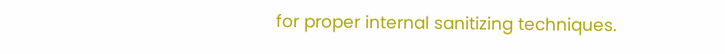for proper internal sanitizing techniques.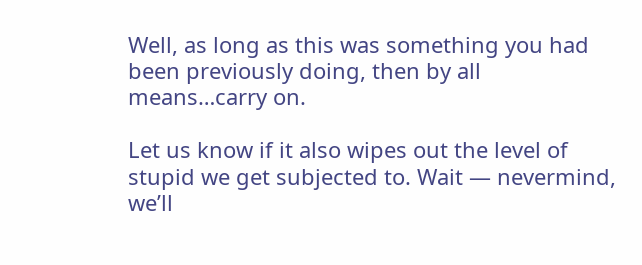Well, as long as this was something you had been previously doing, then by all means…carry on.

Let us know if it also wipes out the level of stupid we get subjected to. Wait — nevermind, we’ll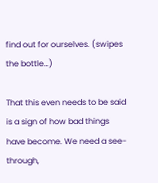find out for ourselves. (swipes the bottle…)

That this even needs to be said is a sign of how bad things have become. We need a see-through,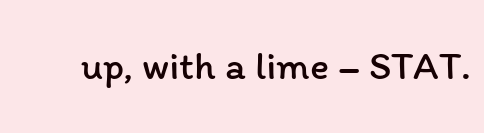up, with a lime – STAT.